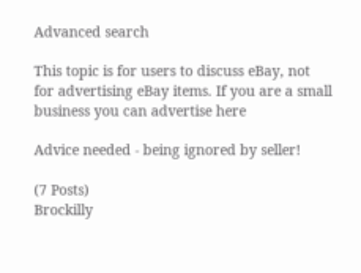Advanced search

This topic is for users to discuss eBay, not for advertising eBay items. If you are a small business you can advertise here

Advice needed - being ignored by seller!

(7 Posts)
Brockilly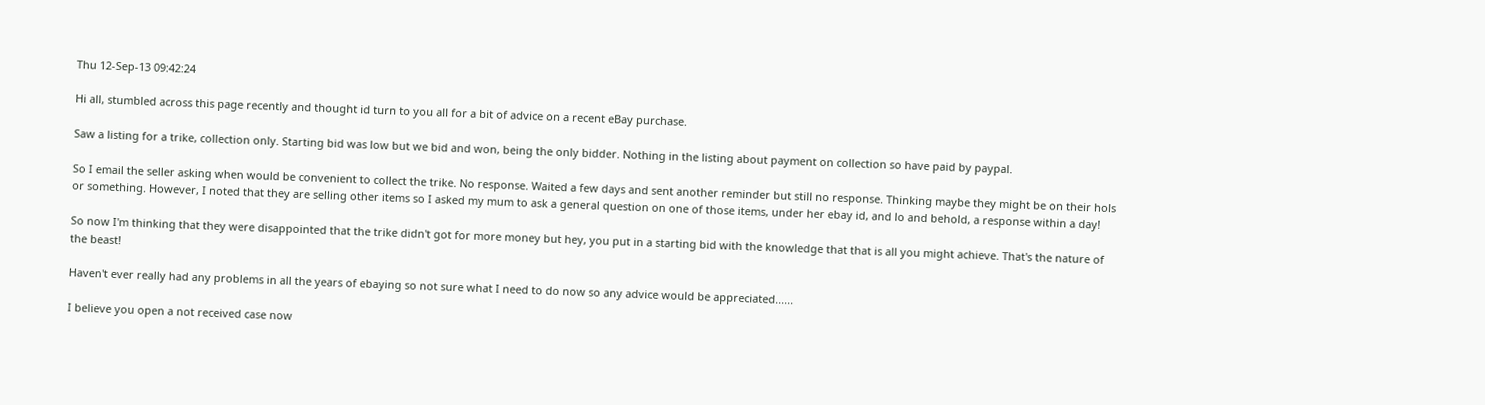Thu 12-Sep-13 09:42:24

Hi all, stumbled across this page recently and thought id turn to you all for a bit of advice on a recent eBay purchase.

Saw a listing for a trike, collection only. Starting bid was low but we bid and won, being the only bidder. Nothing in the listing about payment on collection so have paid by paypal.

So I email the seller asking when would be convenient to collect the trike. No response. Waited a few days and sent another reminder but still no response. Thinking maybe they might be on their hols or something. However, I noted that they are selling other items so I asked my mum to ask a general question on one of those items, under her ebay id, and lo and behold, a response within a day!

So now I'm thinking that they were disappointed that the trike didn't got for more money but hey, you put in a starting bid with the knowledge that that is all you might achieve. That's the nature of the beast!

Haven't ever really had any problems in all the years of ebaying so not sure what I need to do now so any advice would be appreciated......

I believe you open a not received case now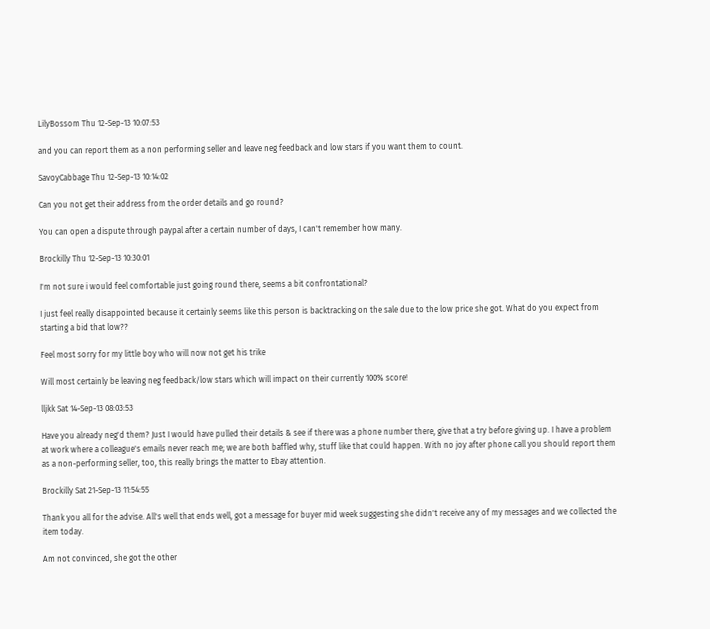LilyBossom Thu 12-Sep-13 10:07:53

and you can report them as a non performing seller and leave neg feedback and low stars if you want them to count.

SavoyCabbage Thu 12-Sep-13 10:14:02

Can you not get their address from the order details and go round?

You can open a dispute through paypal after a certain number of days, I can't remember how many.

Brockilly Thu 12-Sep-13 10:30:01

I'm not sure i would feel comfortable just going round there, seems a bit confrontational?

I just feel really disappointed because it certainly seems like this person is backtracking on the sale due to the low price she got. What do you expect from starting a bid that low??

Feel most sorry for my little boy who will now not get his trike

Will most certainly be leaving neg feedback/low stars which will impact on their currently 100% score!

lljkk Sat 14-Sep-13 08:03:53

Have you already neg'd them? Just I would have pulled their details & see if there was a phone number there, give that a try before giving up. I have a problem at work where a colleague's emails never reach me; we are both baffled why, stuff like that could happen. With no joy after phone call you should report them as a non-performing seller, too, this really brings the matter to Ebay attention.

Brockilly Sat 21-Sep-13 11:54:55

Thank you all for the advise. All's well that ends well, got a message for buyer mid week suggesting she didn't receive any of my messages and we collected the item today.

Am not convinced, she got the other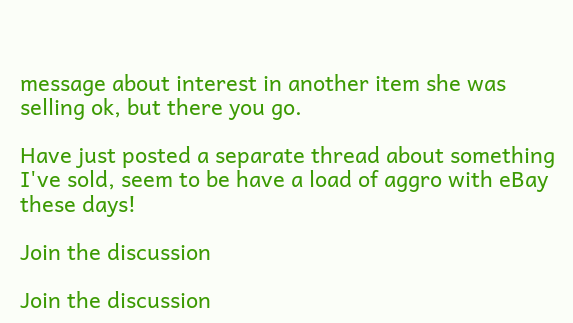message about interest in another item she was selling ok, but there you go.

Have just posted a separate thread about something I've sold, seem to be have a load of aggro with eBay these days!

Join the discussion

Join the discussion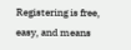Registering is free, easy, and means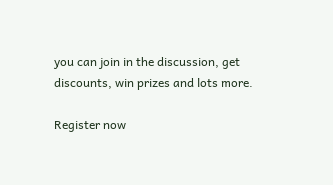you can join in the discussion, get discounts, win prizes and lots more.

Register now